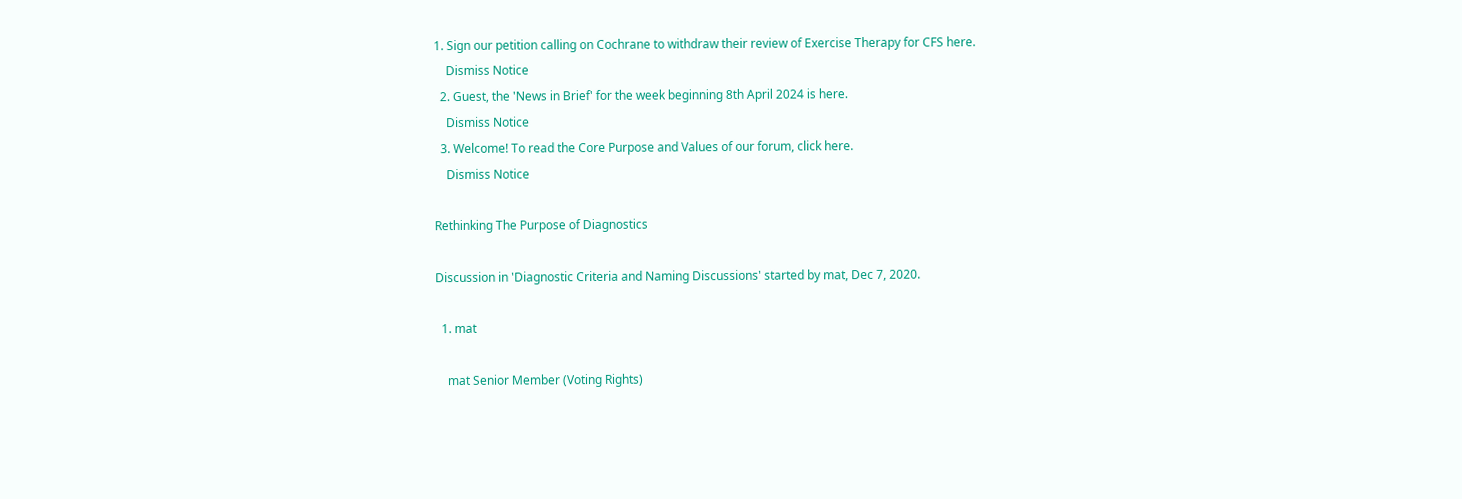1. Sign our petition calling on Cochrane to withdraw their review of Exercise Therapy for CFS here.
    Dismiss Notice
  2. Guest, the 'News in Brief' for the week beginning 8th April 2024 is here.
    Dismiss Notice
  3. Welcome! To read the Core Purpose and Values of our forum, click here.
    Dismiss Notice

Rethinking The Purpose of Diagnostics

Discussion in 'Diagnostic Criteria and Naming Discussions' started by mat, Dec 7, 2020.

  1. mat

    mat Senior Member (Voting Rights)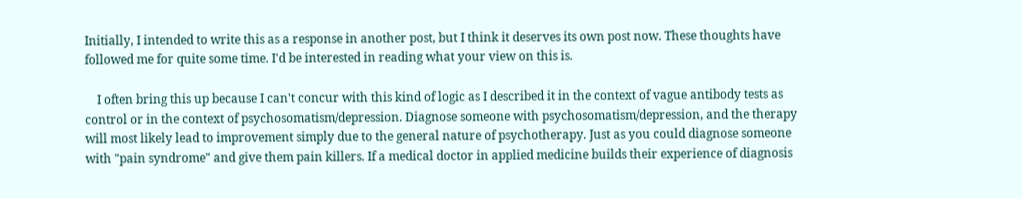Initially, I intended to write this as a response in another post, but I think it deserves its own post now. These thoughts have followed me for quite some time. I'd be interested in reading what your view on this is.

    I often bring this up because I can't concur with this kind of logic as I described it in the context of vague antibody tests as control or in the context of psychosomatism/depression. Diagnose someone with psychosomatism/depression, and the therapy will most likely lead to improvement simply due to the general nature of psychotherapy. Just as you could diagnose someone with "pain syndrome" and give them pain killers. If a medical doctor in applied medicine builds their experience of diagnosis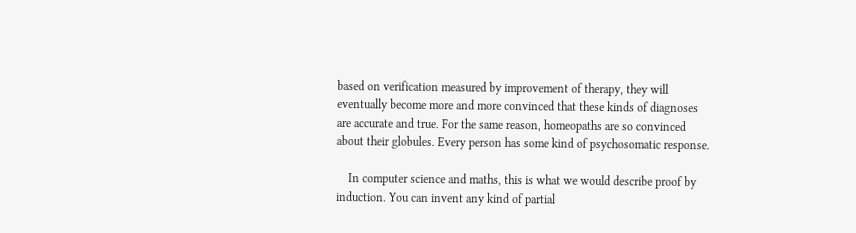based on verification measured by improvement of therapy, they will eventually become more and more convinced that these kinds of diagnoses are accurate and true. For the same reason, homeopaths are so convinced about their globules. Every person has some kind of psychosomatic response.

    In computer science and maths, this is what we would describe proof by induction. You can invent any kind of partial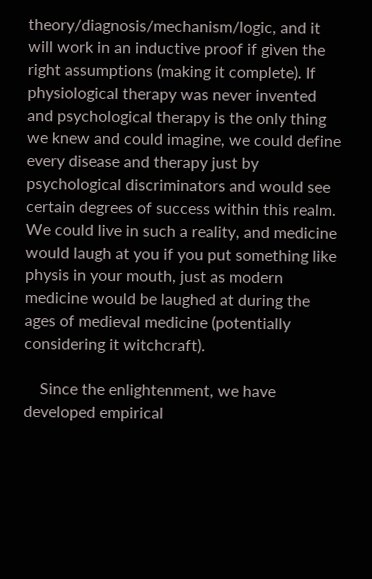theory/diagnosis/mechanism/logic, and it will work in an inductive proof if given the right assumptions (making it complete). If physiological therapy was never invented and psychological therapy is the only thing we knew and could imagine, we could define every disease and therapy just by psychological discriminators and would see certain degrees of success within this realm. We could live in such a reality, and medicine would laugh at you if you put something like physis in your mouth, just as modern medicine would be laughed at during the ages of medieval medicine (potentially considering it witchcraft).

    Since the enlightenment, we have developed empirical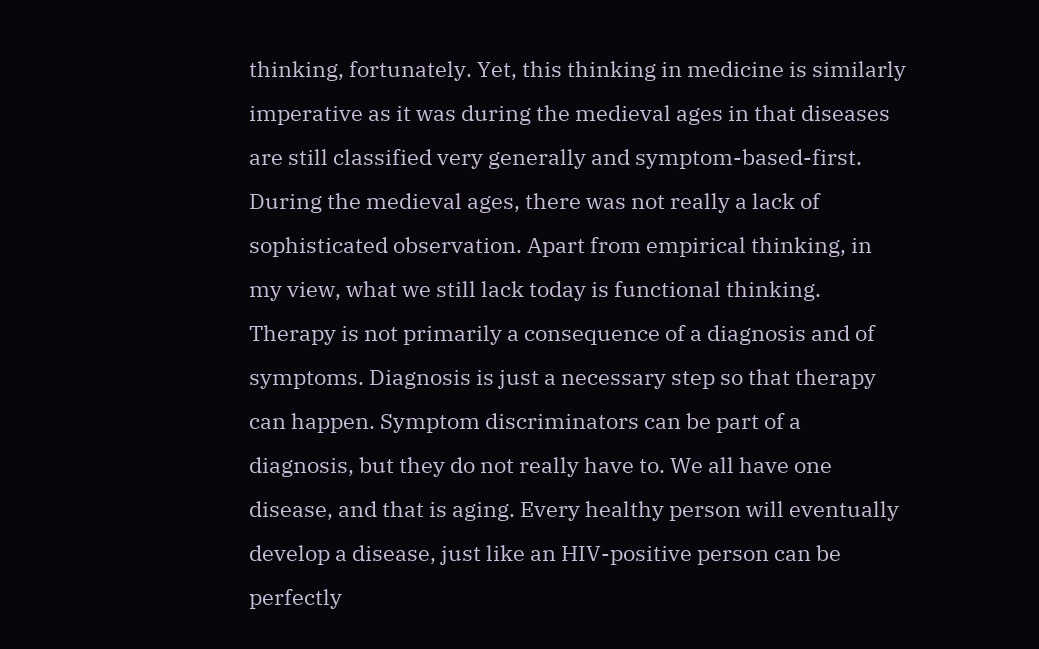thinking, fortunately. Yet, this thinking in medicine is similarly imperative as it was during the medieval ages in that diseases are still classified very generally and symptom-based-first. During the medieval ages, there was not really a lack of sophisticated observation. Apart from empirical thinking, in my view, what we still lack today is functional thinking. Therapy is not primarily a consequence of a diagnosis and of symptoms. Diagnosis is just a necessary step so that therapy can happen. Symptom discriminators can be part of a diagnosis, but they do not really have to. We all have one disease, and that is aging. Every healthy person will eventually develop a disease, just like an HIV-positive person can be perfectly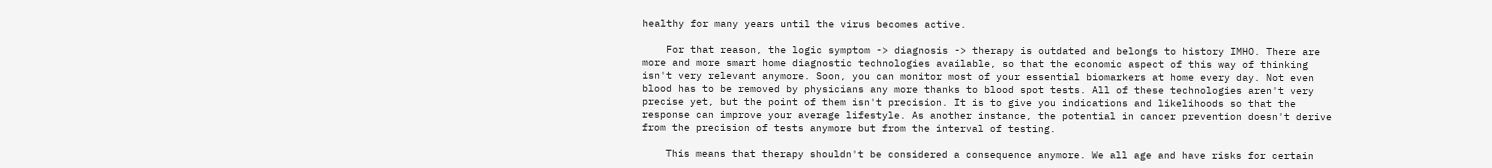healthy for many years until the virus becomes active.

    For that reason, the logic symptom -> diagnosis -> therapy is outdated and belongs to history IMHO. There are more and more smart home diagnostic technologies available, so that the economic aspect of this way of thinking isn't very relevant anymore. Soon, you can monitor most of your essential biomarkers at home every day. Not even blood has to be removed by physicians any more thanks to blood spot tests. All of these technologies aren't very precise yet, but the point of them isn't precision. It is to give you indications and likelihoods so that the response can improve your average lifestyle. As another instance, the potential in cancer prevention doesn't derive from the precision of tests anymore but from the interval of testing.

    This means that therapy shouldn't be considered a consequence anymore. We all age and have risks for certain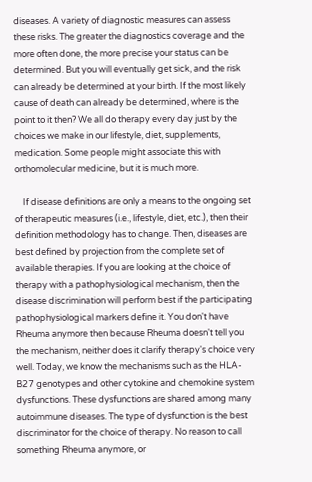diseases. A variety of diagnostic measures can assess these risks. The greater the diagnostics coverage and the more often done, the more precise your status can be determined. But you will eventually get sick, and the risk can already be determined at your birth. If the most likely cause of death can already be determined, where is the point to it then? We all do therapy every day just by the choices we make in our lifestyle, diet, supplements, medication. Some people might associate this with orthomolecular medicine, but it is much more.

    If disease definitions are only a means to the ongoing set of therapeutic measures (i.e., lifestyle, diet, etc.), then their definition methodology has to change. Then, diseases are best defined by projection from the complete set of available therapies. If you are looking at the choice of therapy with a pathophysiological mechanism, then the disease discrimination will perform best if the participating pathophysiological markers define it. You don't have Rheuma anymore then because Rheuma doesn't tell you the mechanism, neither does it clarify therapy's choice very well. Today, we know the mechanisms such as the HLA-B27 genotypes and other cytokine and chemokine system dysfunctions. These dysfunctions are shared among many autoimmune diseases. The type of dysfunction is the best discriminator for the choice of therapy. No reason to call something Rheuma anymore, or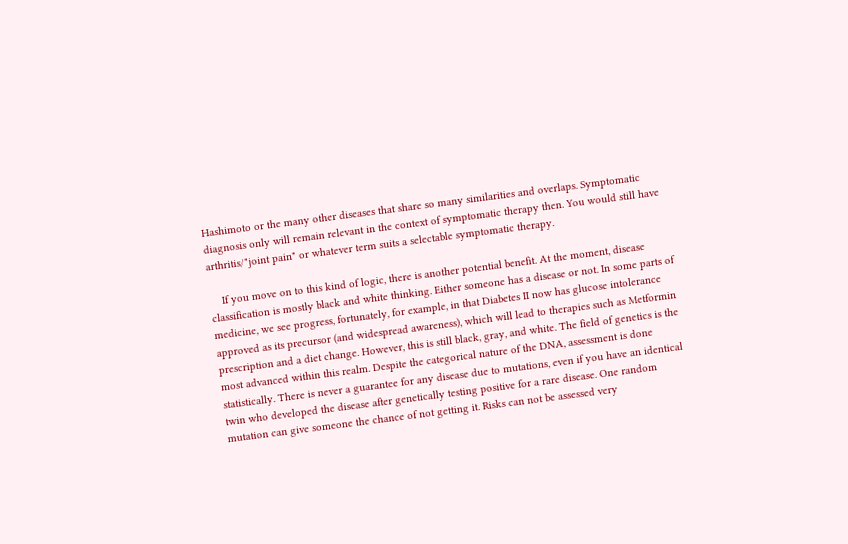Hashimoto or the many other diseases that share so many similarities and overlaps. Symptomatic diagnosis only will remain relevant in the context of symptomatic therapy then. You would still have arthritis/"joint pain" or whatever term suits a selectable symptomatic therapy.

    If you move on to this kind of logic, there is another potential benefit. At the moment, disease classification is mostly black and white thinking. Either someone has a disease or not. In some parts of medicine, we see progress, fortunately, for example, in that Diabetes II now has glucose intolerance approved as its precursor (and widespread awareness), which will lead to therapies such as Metformin prescription and a diet change. However, this is still black, gray, and white. The field of genetics is the most advanced within this realm. Despite the categorical nature of the DNA, assessment is done statistically. There is never a guarantee for any disease due to mutations, even if you have an identical twin who developed the disease after genetically testing positive for a rare disease. One random mutation can give someone the chance of not getting it. Risks can not be assessed very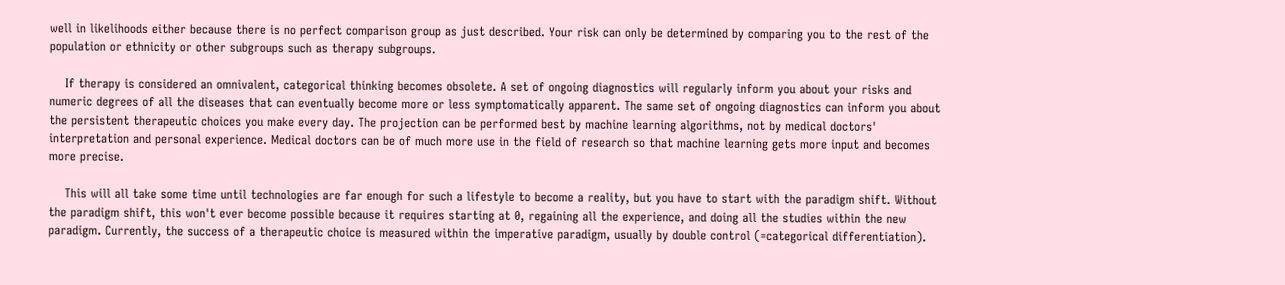well in likelihoods either because there is no perfect comparison group as just described. Your risk can only be determined by comparing you to the rest of the population or ethnicity or other subgroups such as therapy subgroups.

    If therapy is considered an omnivalent, categorical thinking becomes obsolete. A set of ongoing diagnostics will regularly inform you about your risks and numeric degrees of all the diseases that can eventually become more or less symptomatically apparent. The same set of ongoing diagnostics can inform you about the persistent therapeutic choices you make every day. The projection can be performed best by machine learning algorithms, not by medical doctors' interpretation and personal experience. Medical doctors can be of much more use in the field of research so that machine learning gets more input and becomes more precise.

    This will all take some time until technologies are far enough for such a lifestyle to become a reality, but you have to start with the paradigm shift. Without the paradigm shift, this won't ever become possible because it requires starting at 0, regaining all the experience, and doing all the studies within the new paradigm. Currently, the success of a therapeutic choice is measured within the imperative paradigm, usually by double control (=categorical differentiation).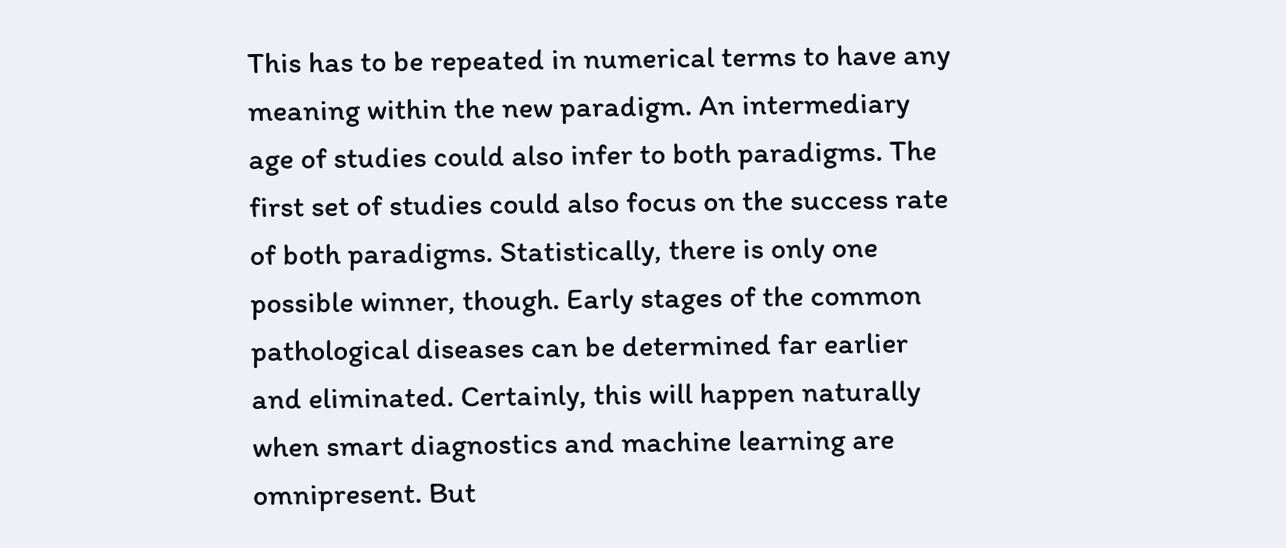This has to be repeated in numerical terms to have any meaning within the new paradigm. An intermediary age of studies could also infer to both paradigms. The first set of studies could also focus on the success rate of both paradigms. Statistically, there is only one possible winner, though. Early stages of the common pathological diseases can be determined far earlier and eliminated. Certainly, this will happen naturally when smart diagnostics and machine learning are omnipresent. But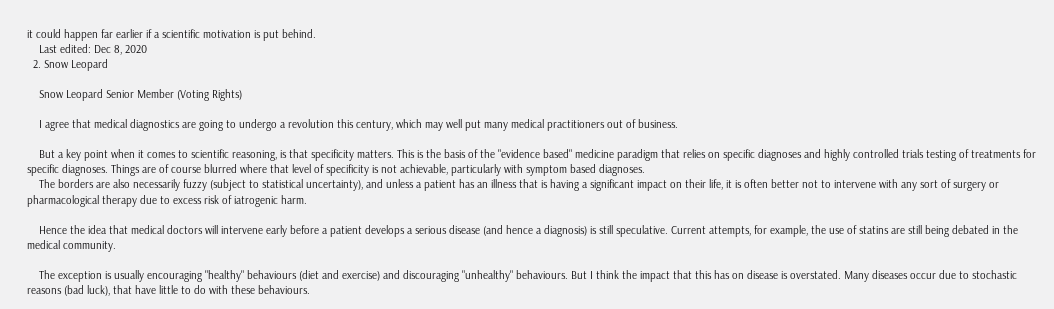it could happen far earlier if a scientific motivation is put behind.
    Last edited: Dec 8, 2020
  2. Snow Leopard

    Snow Leopard Senior Member (Voting Rights)

    I agree that medical diagnostics are going to undergo a revolution this century, which may well put many medical practitioners out of business.

    But a key point when it comes to scientific reasoning, is that specificity matters. This is the basis of the "evidence based" medicine paradigm that relies on specific diagnoses and highly controlled trials testing of treatments for specific diagnoses. Things are of course blurred where that level of specificity is not achievable, particularly with symptom based diagnoses.
    The borders are also necessarily fuzzy (subject to statistical uncertainty), and unless a patient has an illness that is having a significant impact on their life, it is often better not to intervene with any sort of surgery or pharmacological therapy due to excess risk of iatrogenic harm.

    Hence the idea that medical doctors will intervene early before a patient develops a serious disease (and hence a diagnosis) is still speculative. Current attempts, for example, the use of statins are still being debated in the medical community.

    The exception is usually encouraging "healthy" behaviours (diet and exercise) and discouraging "unhealthy" behaviours. But I think the impact that this has on disease is overstated. Many diseases occur due to stochastic reasons (bad luck), that have little to do with these behaviours.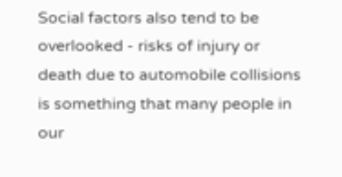Social factors also tend to be overlooked - risks of injury or death due to automobile collisions is something that many people in our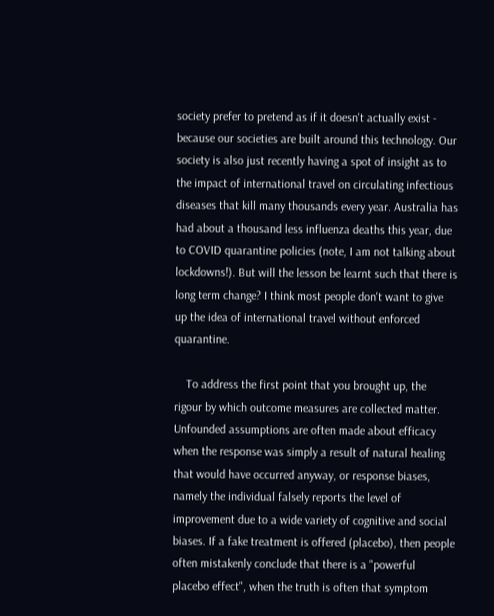society prefer to pretend as if it doesn't actually exist - because our societies are built around this technology. Our society is also just recently having a spot of insight as to the impact of international travel on circulating infectious diseases that kill many thousands every year. Australia has had about a thousand less influenza deaths this year, due to COVID quarantine policies (note, I am not talking about lockdowns!). But will the lesson be learnt such that there is long term change? I think most people don't want to give up the idea of international travel without enforced quarantine.

    To address the first point that you brought up, the rigour by which outcome measures are collected matter. Unfounded assumptions are often made about efficacy when the response was simply a result of natural healing that would have occurred anyway, or response biases, namely the individual falsely reports the level of improvement due to a wide variety of cognitive and social biases. If a fake treatment is offered (placebo), then people often mistakenly conclude that there is a "powerful placebo effect", when the truth is often that symptom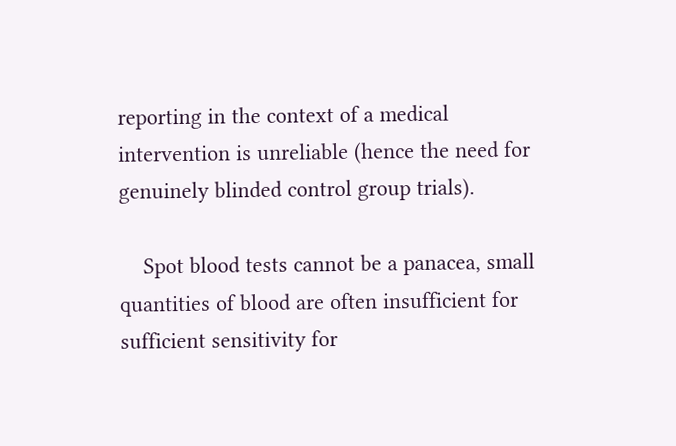reporting in the context of a medical intervention is unreliable (hence the need for genuinely blinded control group trials).

    Spot blood tests cannot be a panacea, small quantities of blood are often insufficient for sufficient sensitivity for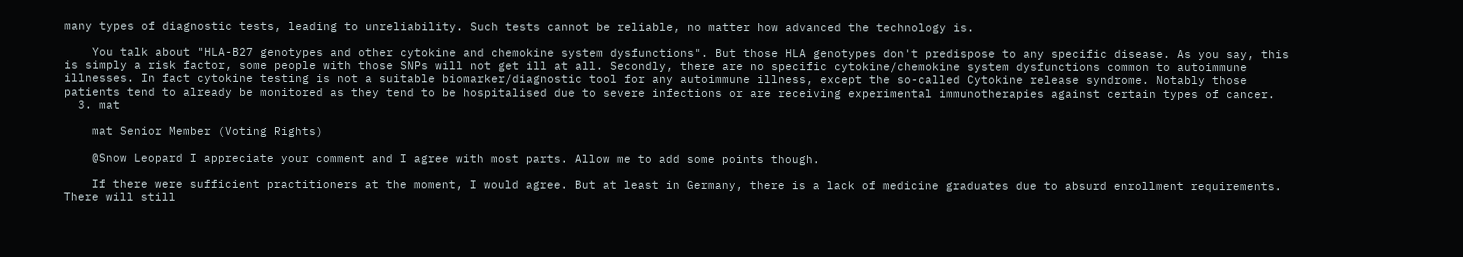many types of diagnostic tests, leading to unreliability. Such tests cannot be reliable, no matter how advanced the technology is.

    You talk about "HLA-B27 genotypes and other cytokine and chemokine system dysfunctions". But those HLA genotypes don't predispose to any specific disease. As you say, this is simply a risk factor, some people with those SNPs will not get ill at all. Secondly, there are no specific cytokine/chemokine system dysfunctions common to autoimmune illnesses. In fact cytokine testing is not a suitable biomarker/diagnostic tool for any autoimmune illness, except the so-called Cytokine release syndrome. Notably those patients tend to already be monitored as they tend to be hospitalised due to severe infections or are receiving experimental immunotherapies against certain types of cancer.
  3. mat

    mat Senior Member (Voting Rights)

    @Snow Leopard I appreciate your comment and I agree with most parts. Allow me to add some points though.

    If there were sufficient practitioners at the moment, I would agree. But at least in Germany, there is a lack of medicine graduates due to absurd enrollment requirements. There will still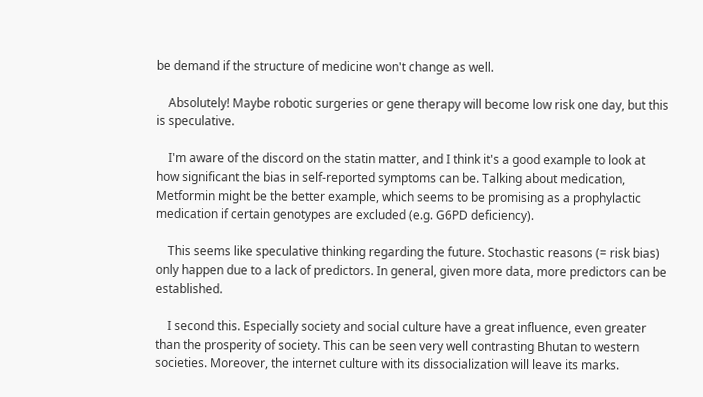be demand if the structure of medicine won't change as well.

    Absolutely! Maybe robotic surgeries or gene therapy will become low risk one day, but this is speculative.

    I'm aware of the discord on the statin matter, and I think it's a good example to look at how significant the bias in self-reported symptoms can be. Talking about medication, Metformin might be the better example, which seems to be promising as a prophylactic medication if certain genotypes are excluded (e.g. G6PD deficiency).

    This seems like speculative thinking regarding the future. Stochastic reasons (= risk bias) only happen due to a lack of predictors. In general, given more data, more predictors can be established.

    I second this. Especially society and social culture have a great influence, even greater than the prosperity of society. This can be seen very well contrasting Bhutan to western societies. Moreover, the internet culture with its dissocialization will leave its marks.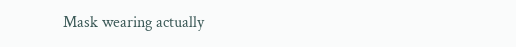Mask wearing actually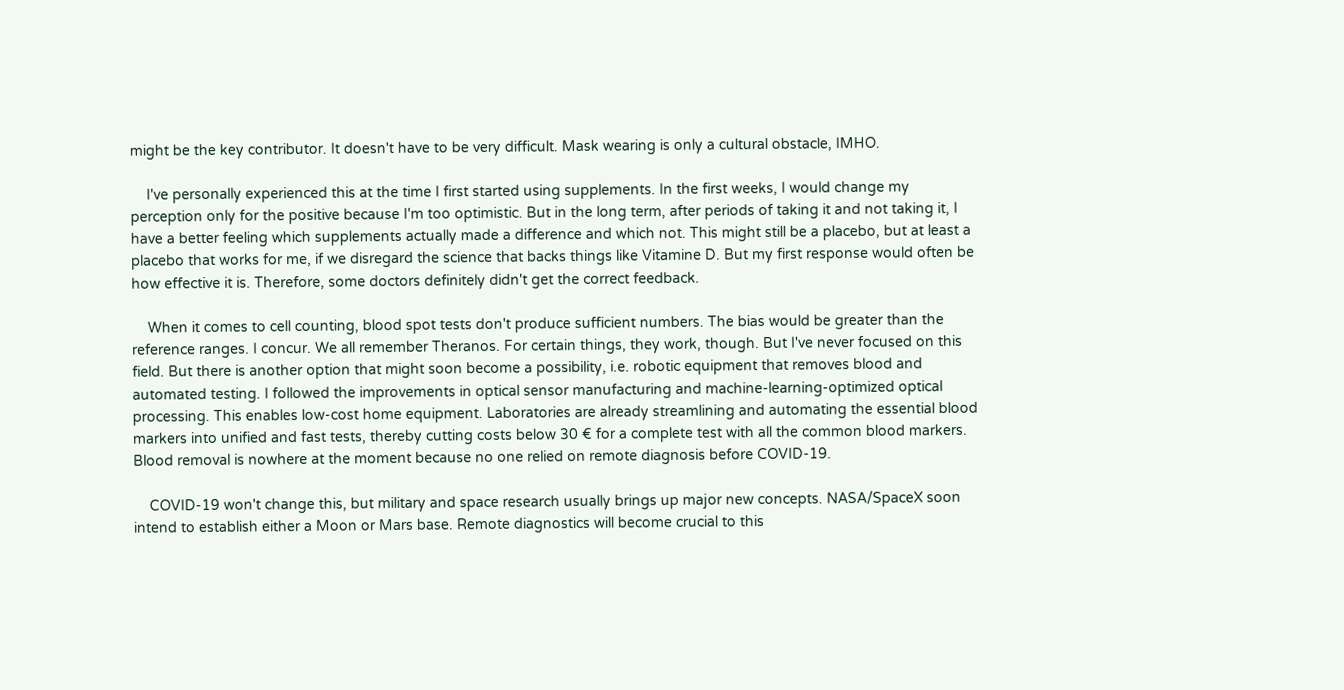might be the key contributor. It doesn't have to be very difficult. Mask wearing is only a cultural obstacle, IMHO.

    I've personally experienced this at the time I first started using supplements. In the first weeks, I would change my perception only for the positive because I'm too optimistic. But in the long term, after periods of taking it and not taking it, I have a better feeling which supplements actually made a difference and which not. This might still be a placebo, but at least a placebo that works for me, if we disregard the science that backs things like Vitamine D. But my first response would often be how effective it is. Therefore, some doctors definitely didn't get the correct feedback.

    When it comes to cell counting, blood spot tests don't produce sufficient numbers. The bias would be greater than the reference ranges. I concur. We all remember Theranos. For certain things, they work, though. But I've never focused on this field. But there is another option that might soon become a possibility, i.e. robotic equipment that removes blood and automated testing. I followed the improvements in optical sensor manufacturing and machine-learning-optimized optical processing. This enables low-cost home equipment. Laboratories are already streamlining and automating the essential blood markers into unified and fast tests, thereby cutting costs below 30 € for a complete test with all the common blood markers. Blood removal is nowhere at the moment because no one relied on remote diagnosis before COVID-19.

    COVID-19 won't change this, but military and space research usually brings up major new concepts. NASA/SpaceX soon intend to establish either a Moon or Mars base. Remote diagnostics will become crucial to this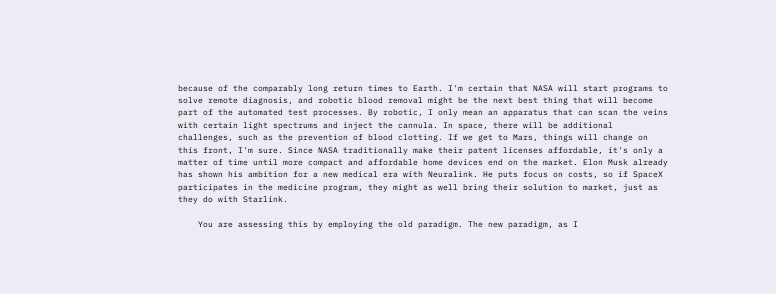because of the comparably long return times to Earth. I'm certain that NASA will start programs to solve remote diagnosis, and robotic blood removal might be the next best thing that will become part of the automated test processes. By robotic, I only mean an apparatus that can scan the veins with certain light spectrums and inject the cannula. In space, there will be additional challenges, such as the prevention of blood clotting. If we get to Mars, things will change on this front, I'm sure. Since NASA traditionally make their patent licenses affordable, it's only a matter of time until more compact and affordable home devices end on the market. Elon Musk already has shown his ambition for a new medical era with Neuralink. He puts focus on costs, so if SpaceX participates in the medicine program, they might as well bring their solution to market, just as they do with Starlink.

    You are assessing this by employing the old paradigm. The new paradigm, as I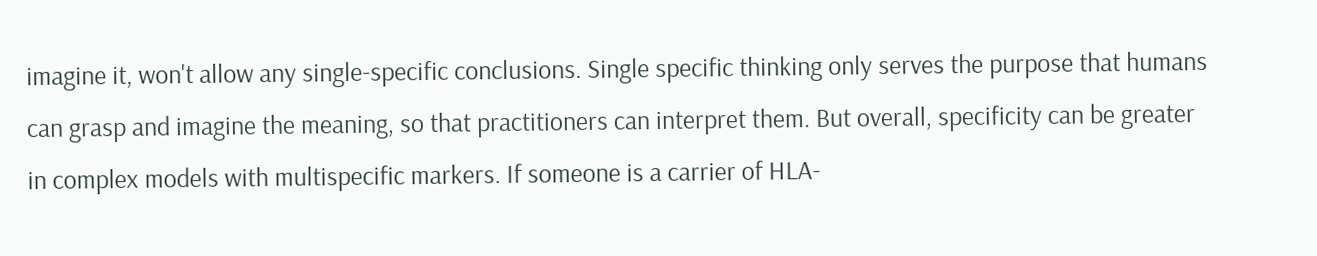imagine it, won't allow any single-specific conclusions. Single specific thinking only serves the purpose that humans can grasp and imagine the meaning, so that practitioners can interpret them. But overall, specificity can be greater in complex models with multispecific markers. If someone is a carrier of HLA-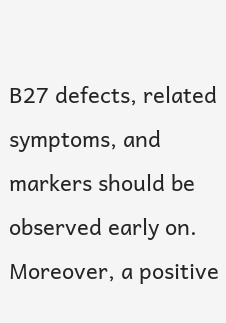B27 defects, related symptoms, and markers should be observed early on. Moreover, a positive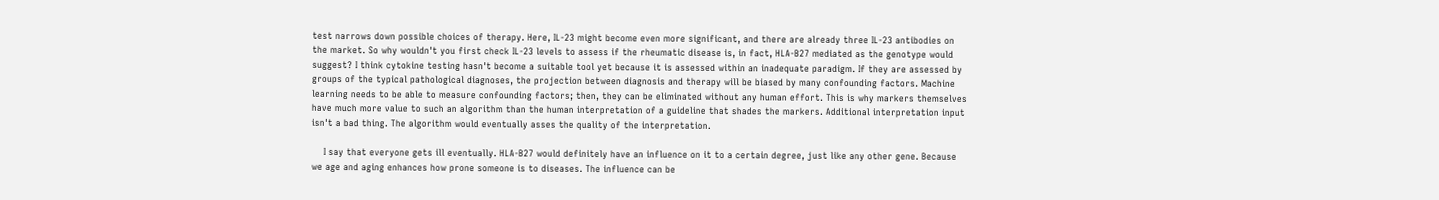test narrows down possible choices of therapy. Here, IL-23 might become even more significant, and there are already three IL-23 antibodies on the market. So why wouldn't you first check IL-23 levels to assess if the rheumatic disease is, in fact, HLA-B27 mediated as the genotype would suggest? I think cytokine testing hasn't become a suitable tool yet because it is assessed within an inadequate paradigm. If they are assessed by groups of the typical pathological diagnoses, the projection between diagnosis and therapy will be biased by many confounding factors. Machine learning needs to be able to measure confounding factors; then, they can be eliminated without any human effort. This is why markers themselves have much more value to such an algorithm than the human interpretation of a guideline that shades the markers. Additional interpretation input isn't a bad thing. The algorithm would eventually asses the quality of the interpretation.

    I say that everyone gets ill eventually. HLA-B27 would definitely have an influence on it to a certain degree, just like any other gene. Because we age and aging enhances how prone someone is to diseases. The influence can be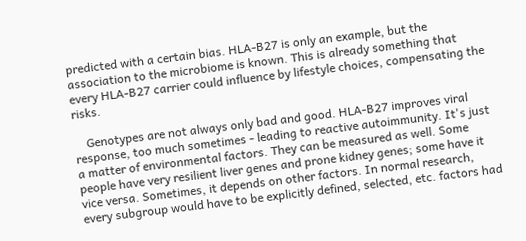predicted with a certain bias. HLA-B27 is only an example, but the association to the microbiome is known. This is already something that every HLA-B27 carrier could influence by lifestyle choices, compensating the risks.

    Genotypes are not always only bad and good. HLA-B27 improves viral response, too much sometimes - leading to reactive autoimmunity. It's just a matter of environmental factors. They can be measured as well. Some people have very resilient liver genes and prone kidney genes; some have it vice versa. Sometimes, it depends on other factors. In normal research, every subgroup would have to be explicitly defined, selected, etc. factors had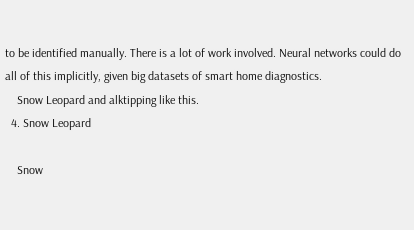to be identified manually. There is a lot of work involved. Neural networks could do all of this implicitly, given big datasets of smart home diagnostics.
    Snow Leopard and alktipping like this.
  4. Snow Leopard

    Snow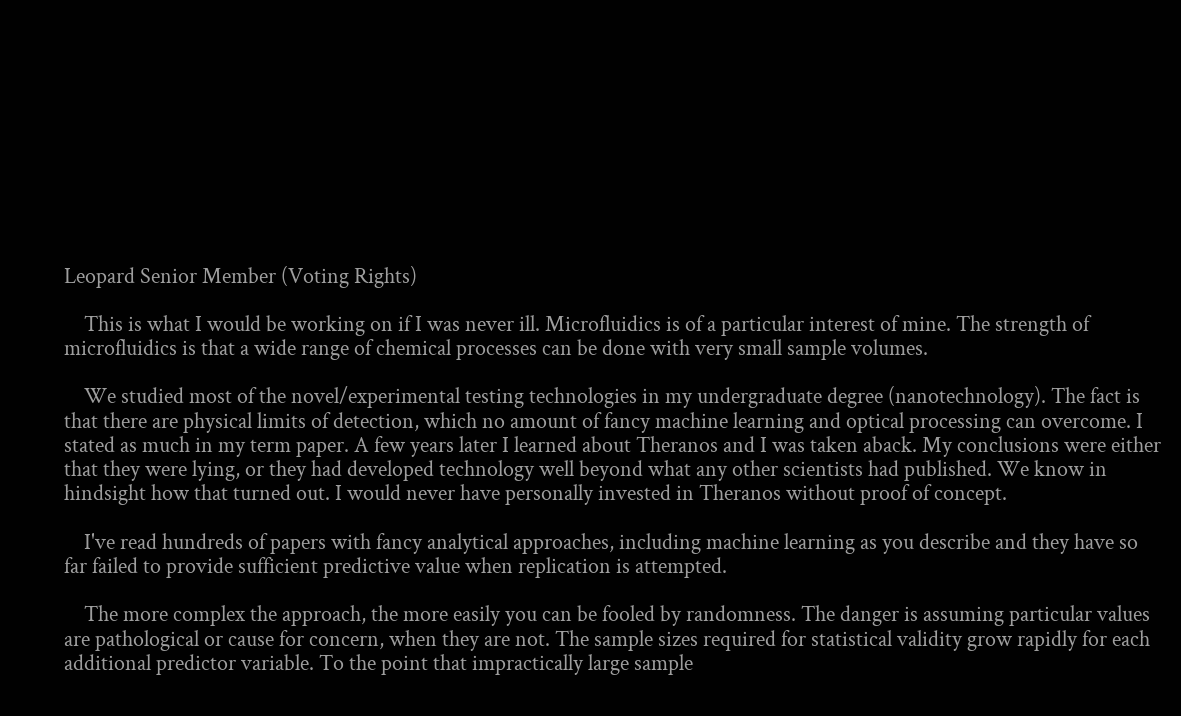Leopard Senior Member (Voting Rights)

    This is what I would be working on if I was never ill. Microfluidics is of a particular interest of mine. The strength of microfluidics is that a wide range of chemical processes can be done with very small sample volumes.

    We studied most of the novel/experimental testing technologies in my undergraduate degree (nanotechnology). The fact is that there are physical limits of detection, which no amount of fancy machine learning and optical processing can overcome. I stated as much in my term paper. A few years later I learned about Theranos and I was taken aback. My conclusions were either that they were lying, or they had developed technology well beyond what any other scientists had published. We know in hindsight how that turned out. I would never have personally invested in Theranos without proof of concept.

    I've read hundreds of papers with fancy analytical approaches, including machine learning as you describe and they have so far failed to provide sufficient predictive value when replication is attempted.

    The more complex the approach, the more easily you can be fooled by randomness. The danger is assuming particular values are pathological or cause for concern, when they are not. The sample sizes required for statistical validity grow rapidly for each additional predictor variable. To the point that impractically large sample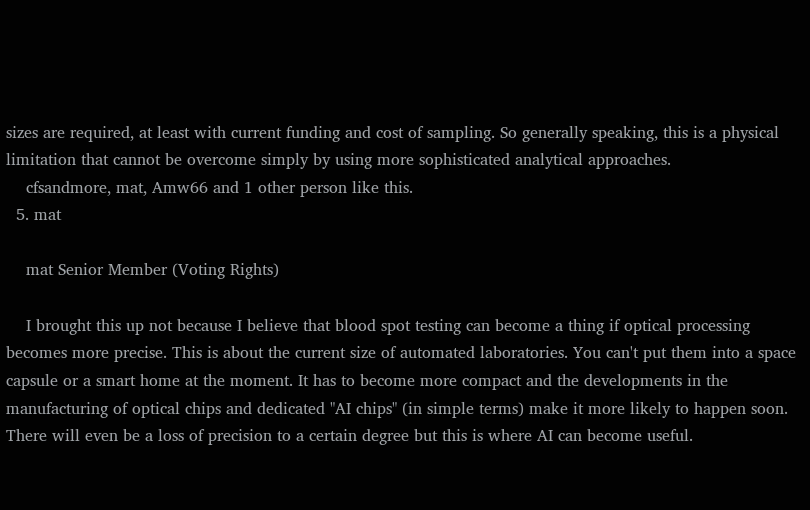sizes are required, at least with current funding and cost of sampling. So generally speaking, this is a physical limitation that cannot be overcome simply by using more sophisticated analytical approaches.
    cfsandmore, mat, Amw66 and 1 other person like this.
  5. mat

    mat Senior Member (Voting Rights)

    I brought this up not because I believe that blood spot testing can become a thing if optical processing becomes more precise. This is about the current size of automated laboratories. You can't put them into a space capsule or a smart home at the moment. It has to become more compact and the developments in the manufacturing of optical chips and dedicated "AI chips" (in simple terms) make it more likely to happen soon. There will even be a loss of precision to a certain degree but this is where AI can become useful.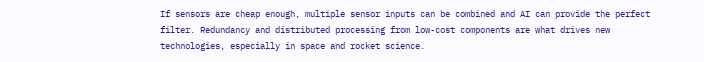If sensors are cheap enough, multiple sensor inputs can be combined and AI can provide the perfect filter. Redundancy and distributed processing from low-cost components are what drives new technologies, especially in space and rocket science.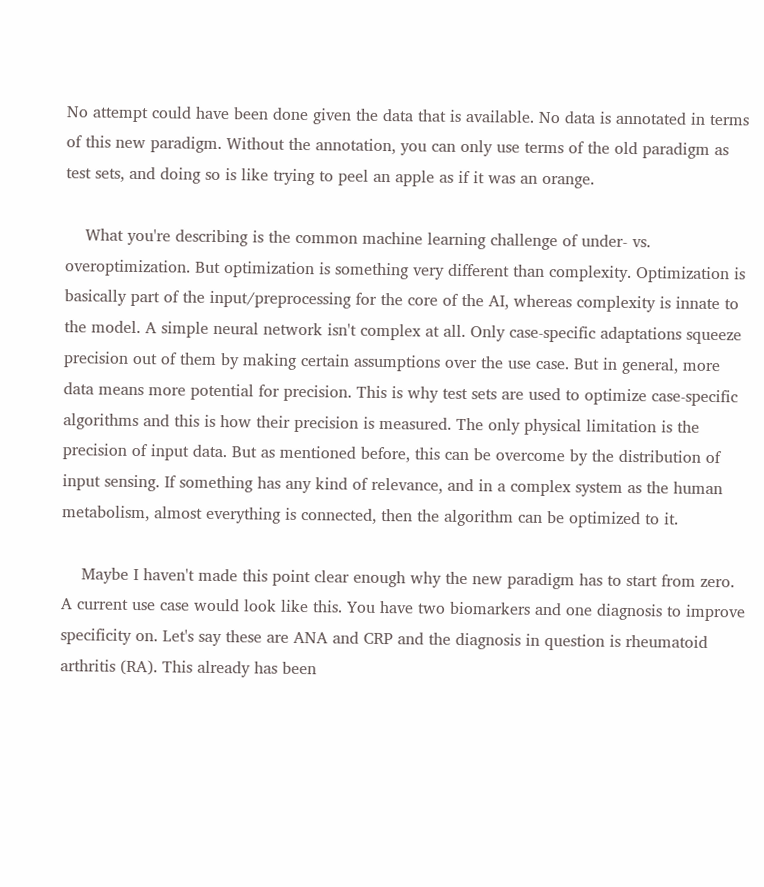No attempt could have been done given the data that is available. No data is annotated in terms of this new paradigm. Without the annotation, you can only use terms of the old paradigm as test sets, and doing so is like trying to peel an apple as if it was an orange.

    What you're describing is the common machine learning challenge of under- vs. overoptimization. But optimization is something very different than complexity. Optimization is basically part of the input/preprocessing for the core of the AI, whereas complexity is innate to the model. A simple neural network isn't complex at all. Only case-specific adaptations squeeze precision out of them by making certain assumptions over the use case. But in general, more data means more potential for precision. This is why test sets are used to optimize case-specific algorithms and this is how their precision is measured. The only physical limitation is the precision of input data. But as mentioned before, this can be overcome by the distribution of input sensing. If something has any kind of relevance, and in a complex system as the human metabolism, almost everything is connected, then the algorithm can be optimized to it.

    Maybe I haven't made this point clear enough why the new paradigm has to start from zero. A current use case would look like this. You have two biomarkers and one diagnosis to improve specificity on. Let's say these are ANA and CRP and the diagnosis in question is rheumatoid arthritis (RA). This already has been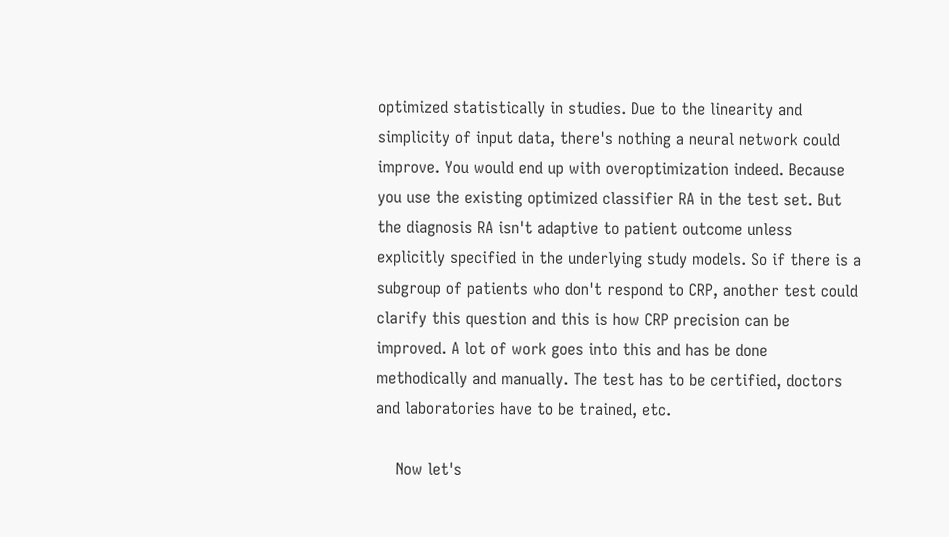optimized statistically in studies. Due to the linearity and simplicity of input data, there's nothing a neural network could improve. You would end up with overoptimization indeed. Because you use the existing optimized classifier RA in the test set. But the diagnosis RA isn't adaptive to patient outcome unless explicitly specified in the underlying study models. So if there is a subgroup of patients who don't respond to CRP, another test could clarify this question and this is how CRP precision can be improved. A lot of work goes into this and has be done methodically and manually. The test has to be certified, doctors and laboratories have to be trained, etc.

    Now let's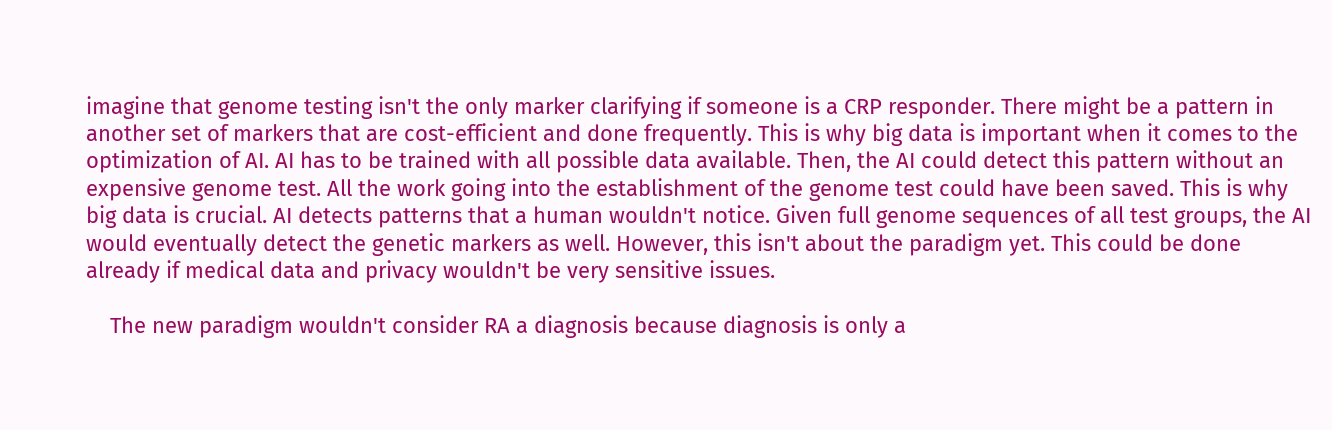imagine that genome testing isn't the only marker clarifying if someone is a CRP responder. There might be a pattern in another set of markers that are cost-efficient and done frequently. This is why big data is important when it comes to the optimization of AI. AI has to be trained with all possible data available. Then, the AI could detect this pattern without an expensive genome test. All the work going into the establishment of the genome test could have been saved. This is why big data is crucial. AI detects patterns that a human wouldn't notice. Given full genome sequences of all test groups, the AI would eventually detect the genetic markers as well. However, this isn't about the paradigm yet. This could be done already if medical data and privacy wouldn't be very sensitive issues.

    The new paradigm wouldn't consider RA a diagnosis because diagnosis is only a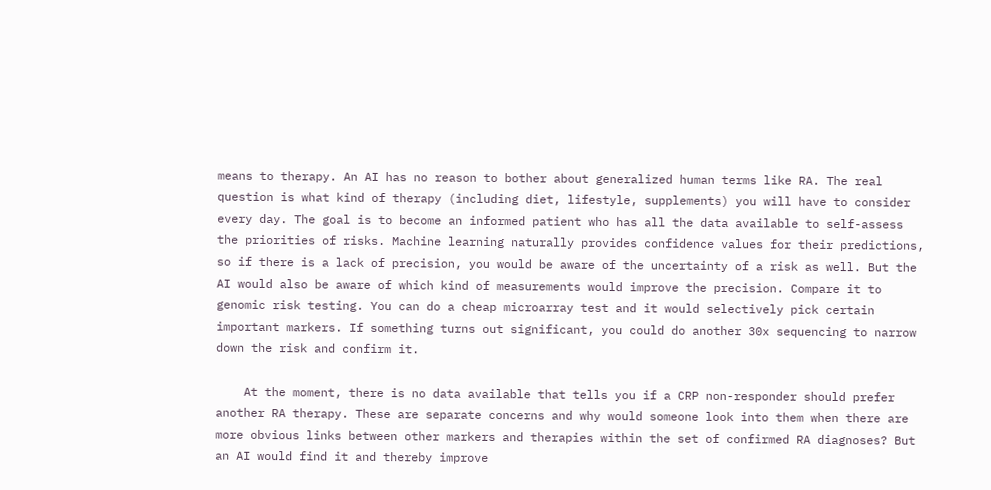means to therapy. An AI has no reason to bother about generalized human terms like RA. The real question is what kind of therapy (including diet, lifestyle, supplements) you will have to consider every day. The goal is to become an informed patient who has all the data available to self-assess the priorities of risks. Machine learning naturally provides confidence values for their predictions, so if there is a lack of precision, you would be aware of the uncertainty of a risk as well. But the AI would also be aware of which kind of measurements would improve the precision. Compare it to genomic risk testing. You can do a cheap microarray test and it would selectively pick certain important markers. If something turns out significant, you could do another 30x sequencing to narrow down the risk and confirm it.

    At the moment, there is no data available that tells you if a CRP non-responder should prefer another RA therapy. These are separate concerns and why would someone look into them when there are more obvious links between other markers and therapies within the set of confirmed RA diagnoses? But an AI would find it and thereby improve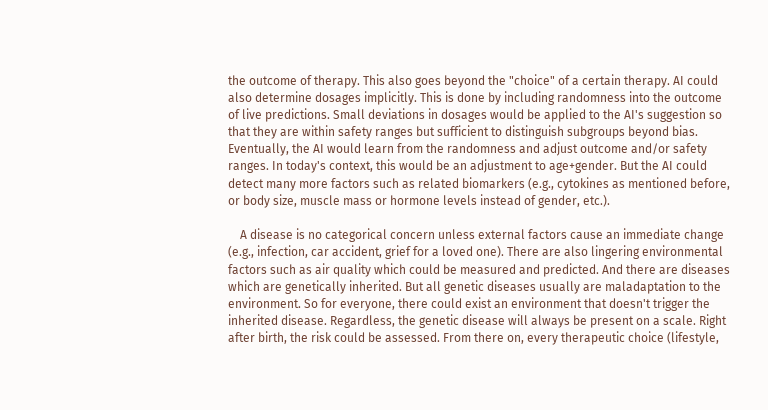the outcome of therapy. This also goes beyond the "choice" of a certain therapy. AI could also determine dosages implicitly. This is done by including randomness into the outcome of live predictions. Small deviations in dosages would be applied to the AI's suggestion so that they are within safety ranges but sufficient to distinguish subgroups beyond bias. Eventually, the AI would learn from the randomness and adjust outcome and/or safety ranges. In today's context, this would be an adjustment to age+gender. But the AI could detect many more factors such as related biomarkers (e.g., cytokines as mentioned before, or body size, muscle mass or hormone levels instead of gender, etc.).

    A disease is no categorical concern unless external factors cause an immediate change (e.g., infection, car accident, grief for a loved one). There are also lingering environmental factors such as air quality which could be measured and predicted. And there are diseases which are genetically inherited. But all genetic diseases usually are maladaptation to the environment. So for everyone, there could exist an environment that doesn't trigger the inherited disease. Regardless, the genetic disease will always be present on a scale. Right after birth, the risk could be assessed. From there on, every therapeutic choice (lifestyle,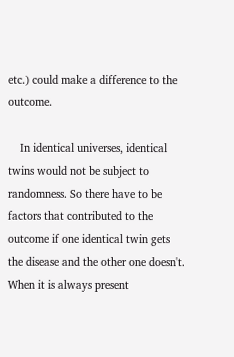etc.) could make a difference to the outcome.

    In identical universes, identical twins would not be subject to randomness. So there have to be factors that contributed to the outcome if one identical twin gets the disease and the other one doesn't. When it is always present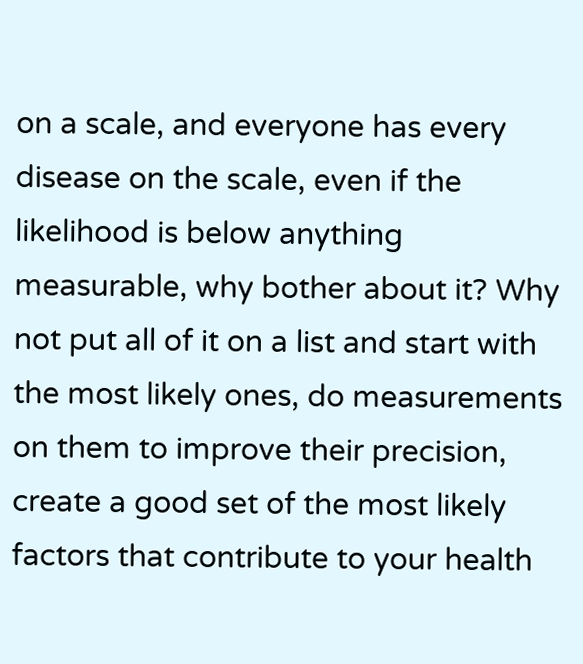on a scale, and everyone has every disease on the scale, even if the likelihood is below anything measurable, why bother about it? Why not put all of it on a list and start with the most likely ones, do measurements on them to improve their precision, create a good set of the most likely factors that contribute to your health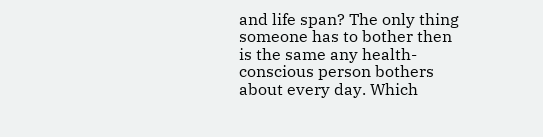and life span? The only thing someone has to bother then is the same any health-conscious person bothers about every day. Which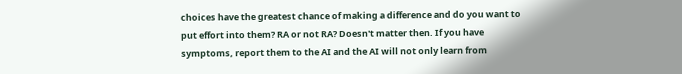choices have the greatest chance of making a difference and do you want to put effort into them? RA or not RA? Doesn't matter then. If you have symptoms, report them to the AI and the AI will not only learn from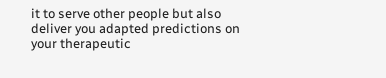it to serve other people but also deliver you adapted predictions on your therapeutic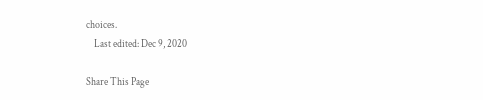choices.
    Last edited: Dec 9, 2020

Share This Page